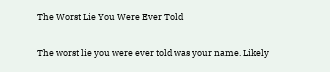The Worst Lie You Were Ever Told

The worst lie you were ever told was your name. Likely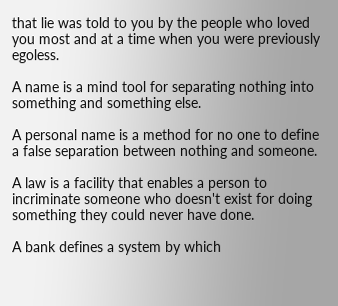that lie was told to you by the people who loved you most and at a time when you were previously egoless.

A name is a mind tool for separating nothing into something and something else.

A personal name is a method for no one to define a false separation between nothing and someone.

A law is a facility that enables a person to incriminate someone who doesn't exist for doing something they could never have done.

A bank defines a system by which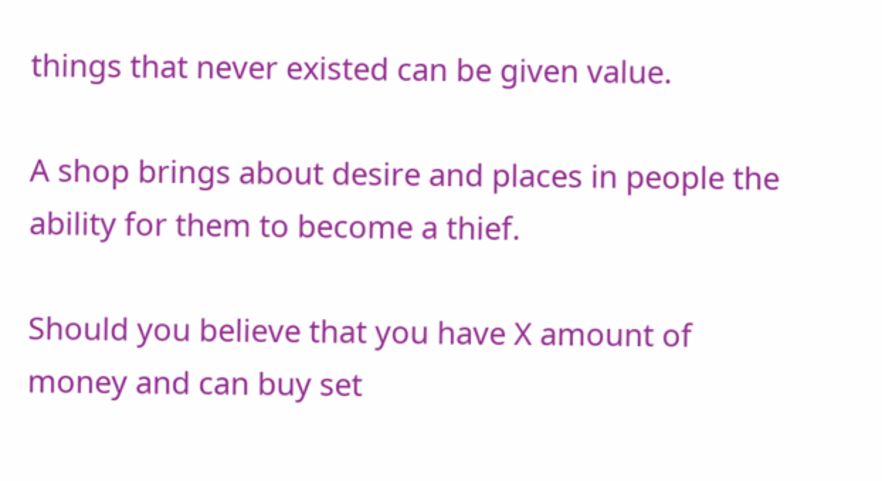things that never existed can be given value.

A shop brings about desire and places in people the ability for them to become a thief.

Should you believe that you have X amount of money and can buy set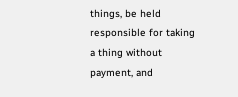things, be held responsible for taking a thing without payment, and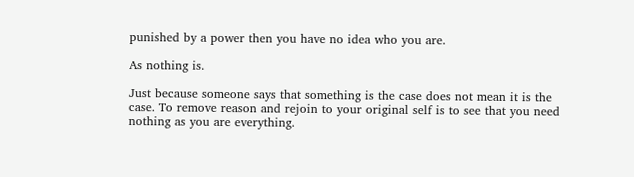punished by a power then you have no idea who you are.

As nothing is.

Just because someone says that something is the case does not mean it is the case. To remove reason and rejoin to your original self is to see that you need nothing as you are everything.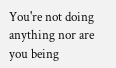You're not doing anything nor are you being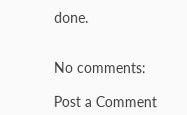done.


No comments:

Post a Comment